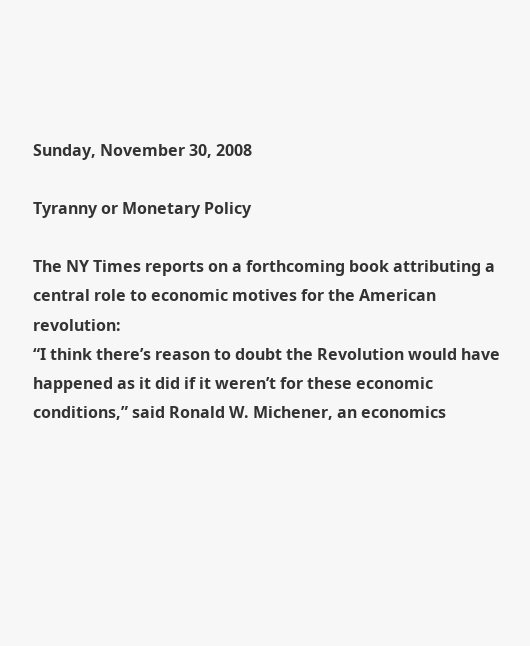Sunday, November 30, 2008

Tyranny or Monetary Policy

The NY Times reports on a forthcoming book attributing a central role to economic motives for the American revolution:
“I think there’s reason to doubt the Revolution would have happened as it did if it weren’t for these economic conditions,” said Ronald W. Michener, an economics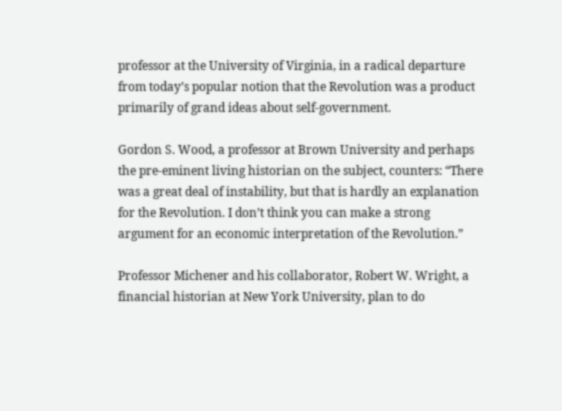professor at the University of Virginia, in a radical departure from today’s popular notion that the Revolution was a product primarily of grand ideas about self-government.

Gordon S. Wood, a professor at Brown University and perhaps the pre-eminent living historian on the subject, counters: “There was a great deal of instability, but that is hardly an explanation for the Revolution. I don’t think you can make a strong argument for an economic interpretation of the Revolution.”

Professor Michener and his collaborator, Robert W. Wright, a financial historian at New York University, plan to do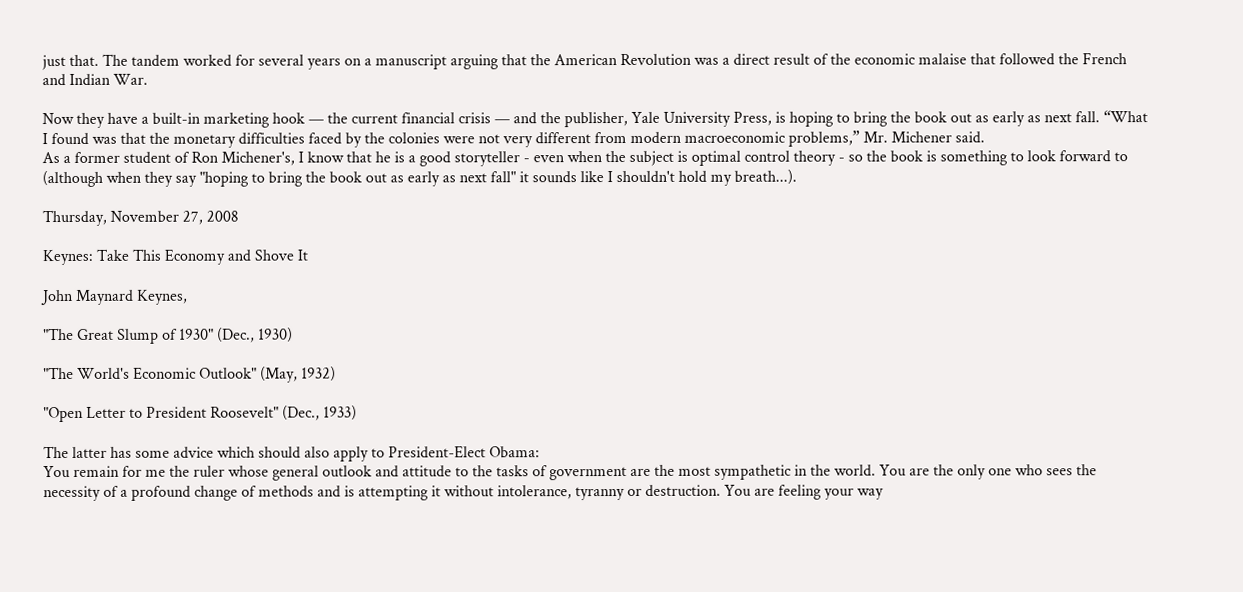just that. The tandem worked for several years on a manuscript arguing that the American Revolution was a direct result of the economic malaise that followed the French and Indian War.

Now they have a built-in marketing hook — the current financial crisis — and the publisher, Yale University Press, is hoping to bring the book out as early as next fall. “What I found was that the monetary difficulties faced by the colonies were not very different from modern macroeconomic problems,” Mr. Michener said.
As a former student of Ron Michener's, I know that he is a good storyteller - even when the subject is optimal control theory - so the book is something to look forward to (although when they say "hoping to bring the book out as early as next fall" it sounds like I shouldn't hold my breath...).

Thursday, November 27, 2008

Keynes: Take This Economy and Shove It

John Maynard Keynes,

"The Great Slump of 1930" (Dec., 1930)

"The World's Economic Outlook" (May, 1932)

"Open Letter to President Roosevelt" (Dec., 1933)

The latter has some advice which should also apply to President-Elect Obama:
You remain for me the ruler whose general outlook and attitude to the tasks of government are the most sympathetic in the world. You are the only one who sees the necessity of a profound change of methods and is attempting it without intolerance, tyranny or destruction. You are feeling your way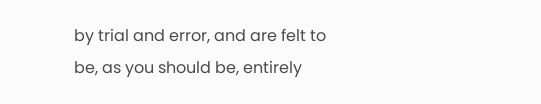by trial and error, and are felt to be, as you should be, entirely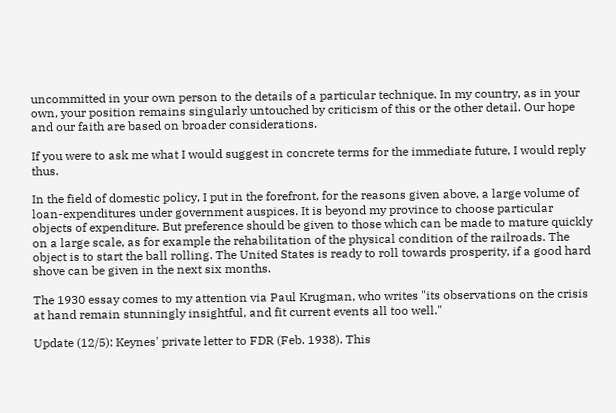uncommitted in your own person to the details of a particular technique. In my country, as in your own, your position remains singularly untouched by criticism of this or the other detail. Our hope and our faith are based on broader considerations.

If you were to ask me what I would suggest in concrete terms for the immediate future, I would reply thus.

In the field of domestic policy, I put in the forefront, for the reasons given above, a large volume of loan-expenditures under government auspices. It is beyond my province to choose particular objects of expenditure. But preference should be given to those which can be made to mature quickly on a large scale, as for example the rehabilitation of the physical condition of the railroads. The object is to start the ball rolling. The United States is ready to roll towards prosperity, if a good hard shove can be given in the next six months.

The 1930 essay comes to my attention via Paul Krugman, who writes "its observations on the crisis at hand remain stunningly insightful, and fit current events all too well."

Update (12/5): Keynes' private letter to FDR (Feb. 1938). This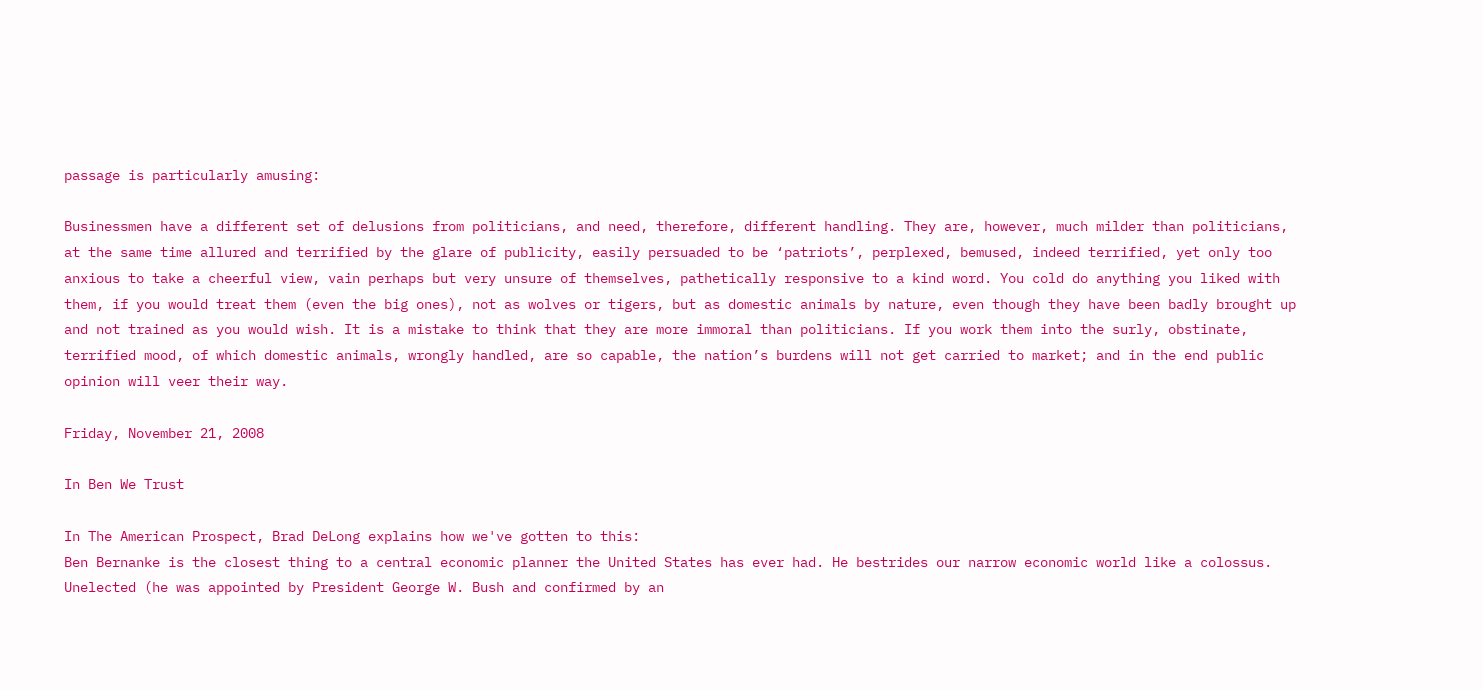passage is particularly amusing:

Businessmen have a different set of delusions from politicians, and need, therefore, different handling. They are, however, much milder than politicians, at the same time allured and terrified by the glare of publicity, easily persuaded to be ‘patriots’, perplexed, bemused, indeed terrified, yet only too anxious to take a cheerful view, vain perhaps but very unsure of themselves, pathetically responsive to a kind word. You cold do anything you liked with them, if you would treat them (even the big ones), not as wolves or tigers, but as domestic animals by nature, even though they have been badly brought up and not trained as you would wish. It is a mistake to think that they are more immoral than politicians. If you work them into the surly, obstinate, terrified mood, of which domestic animals, wrongly handled, are so capable, the nation’s burdens will not get carried to market; and in the end public opinion will veer their way.

Friday, November 21, 2008

In Ben We Trust

In The American Prospect, Brad DeLong explains how we've gotten to this:
Ben Bernanke is the closest thing to a central economic planner the United States has ever had. He bestrides our narrow economic world like a colossus. Unelected (he was appointed by President George W. Bush and confirmed by an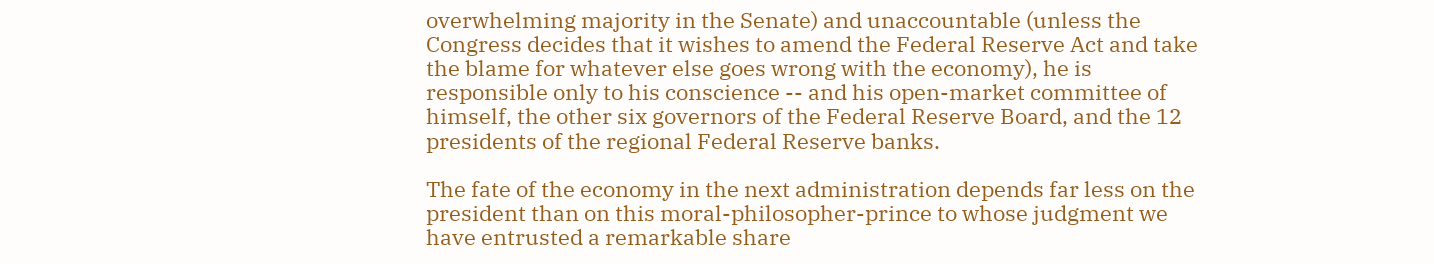overwhelming majority in the Senate) and unaccountable (unless the Congress decides that it wishes to amend the Federal Reserve Act and take the blame for whatever else goes wrong with the economy), he is responsible only to his conscience -- and his open-market committee of himself, the other six governors of the Federal Reserve Board, and the 12 presidents of the regional Federal Reserve banks.

The fate of the economy in the next administration depends far less on the president than on this moral-philosopher-prince to whose judgment we have entrusted a remarkable share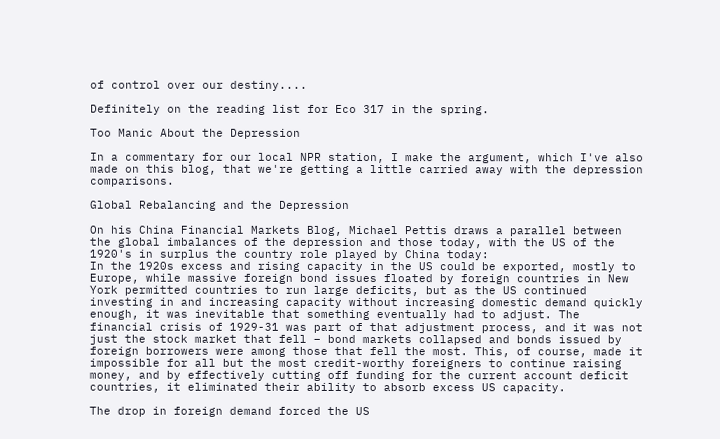of control over our destiny....

Definitely on the reading list for Eco 317 in the spring.

Too Manic About the Depression

In a commentary for our local NPR station, I make the argument, which I've also made on this blog, that we're getting a little carried away with the depression comparisons.

Global Rebalancing and the Depression

On his China Financial Markets Blog, Michael Pettis draws a parallel between the global imbalances of the depression and those today, with the US of the 1920's in surplus the country role played by China today:
In the 1920s excess and rising capacity in the US could be exported, mostly to Europe, while massive foreign bond issues floated by foreign countries in New York permitted countries to run large deficits, but as the US continued investing in and increasing capacity without increasing domestic demand quickly enough, it was inevitable that something eventually had to adjust. The financial crisis of 1929-31 was part of that adjustment process, and it was not just the stock market that fell – bond markets collapsed and bonds issued by foreign borrowers were among those that fell the most. This, of course, made it impossible for all but the most credit-worthy foreigners to continue raising money, and by effectively cutting off funding for the current account deficit countries, it eliminated their ability to absorb excess US capacity.

The drop in foreign demand forced the US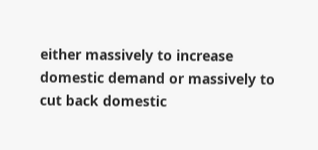either massively to increase domestic demand or massively to cut back domestic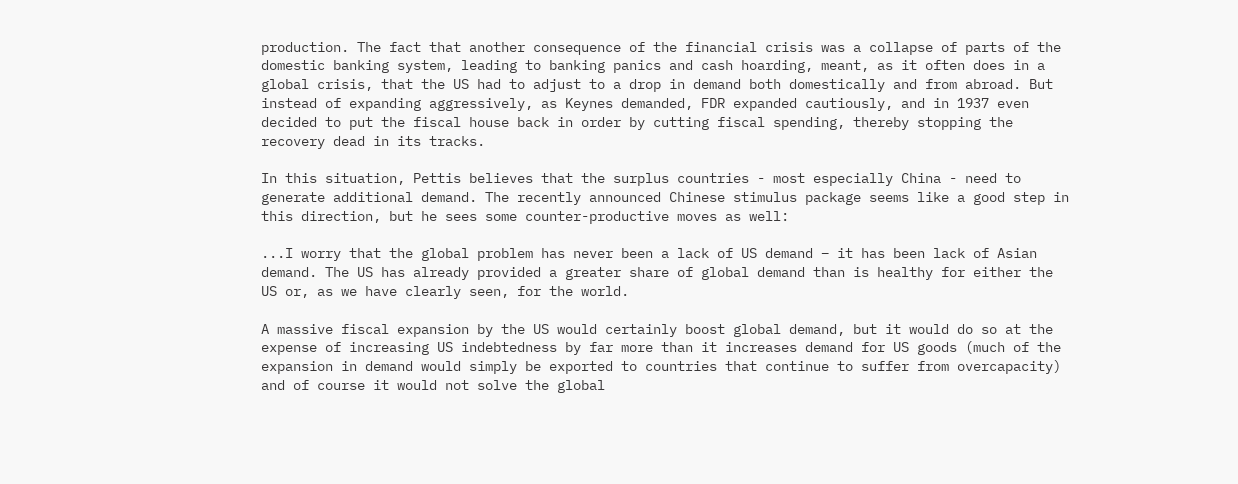production. The fact that another consequence of the financial crisis was a collapse of parts of the domestic banking system, leading to banking panics and cash hoarding, meant, as it often does in a global crisis, that the US had to adjust to a drop in demand both domestically and from abroad. But instead of expanding aggressively, as Keynes demanded, FDR expanded cautiously, and in 1937 even decided to put the fiscal house back in order by cutting fiscal spending, thereby stopping the recovery dead in its tracks.

In this situation, Pettis believes that the surplus countries - most especially China - need to generate additional demand. The recently announced Chinese stimulus package seems like a good step in this direction, but he sees some counter-productive moves as well:

...I worry that the global problem has never been a lack of US demand – it has been lack of Asian demand. The US has already provided a greater share of global demand than is healthy for either the US or, as we have clearly seen, for the world.

A massive fiscal expansion by the US would certainly boost global demand, but it would do so at the expense of increasing US indebtedness by far more than it increases demand for US goods (much of the expansion in demand would simply be exported to countries that continue to suffer from overcapacity) and of course it would not solve the global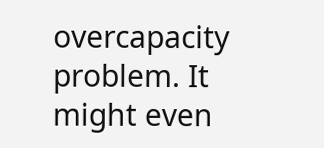overcapacity problem. It might even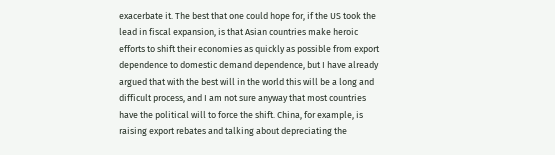exacerbate it. The best that one could hope for, if the US took the lead in fiscal expansion, is that Asian countries make heroic efforts to shift their economies as quickly as possible from export dependence to domestic demand dependence, but I have already argued that with the best will in the world this will be a long and difficult process, and I am not sure anyway that most countries have the political will to force the shift. China, for example, is raising export rebates and talking about depreciating the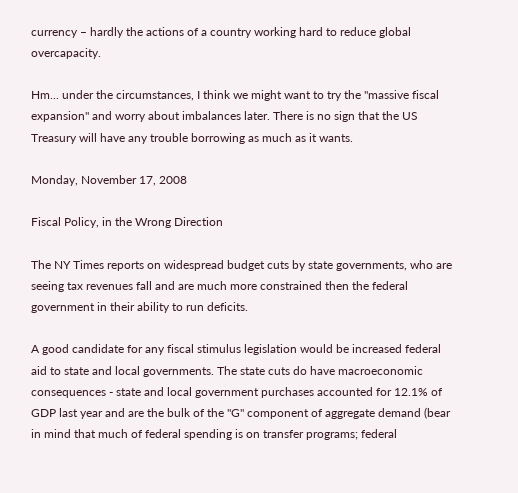currency – hardly the actions of a country working hard to reduce global overcapacity.

Hm... under the circumstances, I think we might want to try the "massive fiscal expansion" and worry about imbalances later. There is no sign that the US Treasury will have any trouble borrowing as much as it wants.

Monday, November 17, 2008

Fiscal Policy, in the Wrong Direction

The NY Times reports on widespread budget cuts by state governments, who are seeing tax revenues fall and are much more constrained then the federal government in their ability to run deficits.

A good candidate for any fiscal stimulus legislation would be increased federal aid to state and local governments. The state cuts do have macroeconomic consequences - state and local government purchases accounted for 12.1% of GDP last year and are the bulk of the "G" component of aggregate demand (bear in mind that much of federal spending is on transfer programs; federal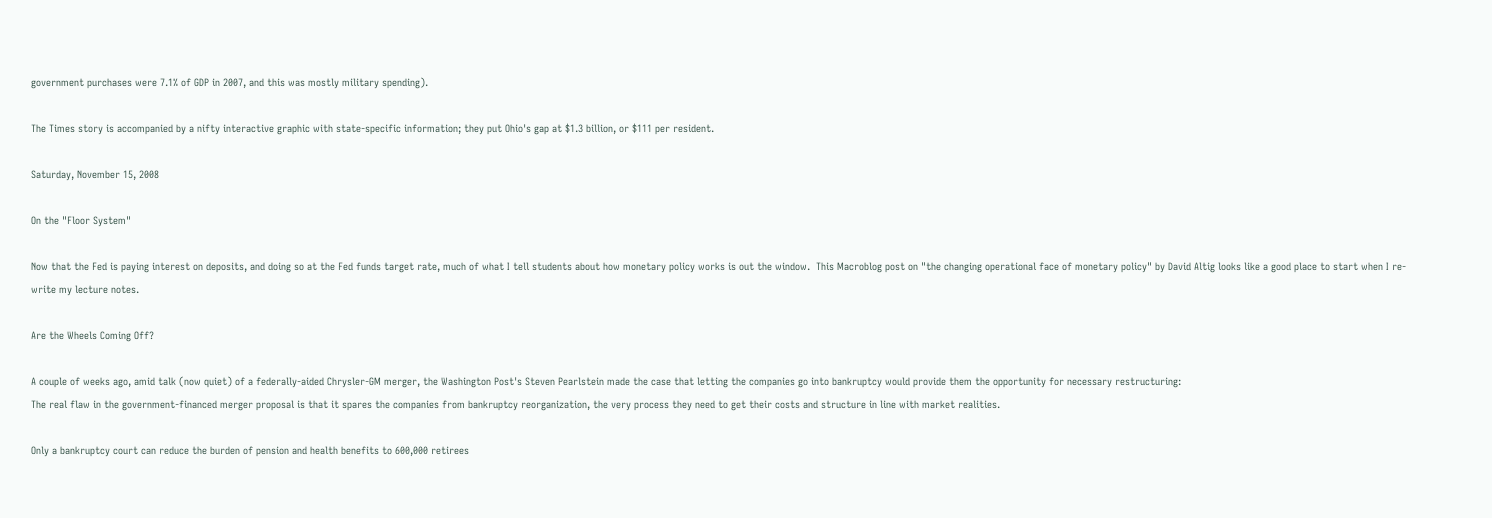government purchases were 7.1% of GDP in 2007, and this was mostly military spending).

The Times story is accompanied by a nifty interactive graphic with state-specific information; they put Ohio's gap at $1.3 billion, or $111 per resident.

Saturday, November 15, 2008

On the "Floor System"

Now that the Fed is paying interest on deposits, and doing so at the Fed funds target rate, much of what I tell students about how monetary policy works is out the window.  This Macroblog post on "the changing operational face of monetary policy" by David Altig looks like a good place to start when I re-write my lecture notes.

Are the Wheels Coming Off?

A couple of weeks ago, amid talk (now quiet) of a federally-aided Chrysler-GM merger, the Washington Post's Steven Pearlstein made the case that letting the companies go into bankruptcy would provide them the opportunity for necessary restructuring:
The real flaw in the government-financed merger proposal is that it spares the companies from bankruptcy reorganization, the very process they need to get their costs and structure in line with market realities.

Only a bankruptcy court can reduce the burden of pension and health benefits to 600,000 retirees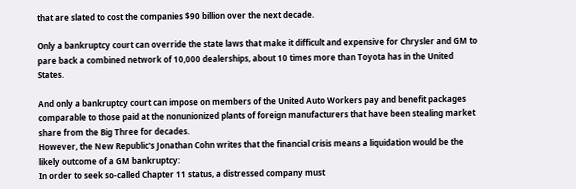that are slated to cost the companies $90 billion over the next decade.

Only a bankruptcy court can override the state laws that make it difficult and expensive for Chrysler and GM to pare back a combined network of 10,000 dealerships, about 10 times more than Toyota has in the United States.

And only a bankruptcy court can impose on members of the United Auto Workers pay and benefit packages comparable to those paid at the nonunionized plants of foreign manufacturers that have been stealing market share from the Big Three for decades.
However, the New Republic's Jonathan Cohn writes that the financial crisis means a liquidation would be the likely outcome of a GM bankruptcy:
In order to seek so-called Chapter 11 status, a distressed company must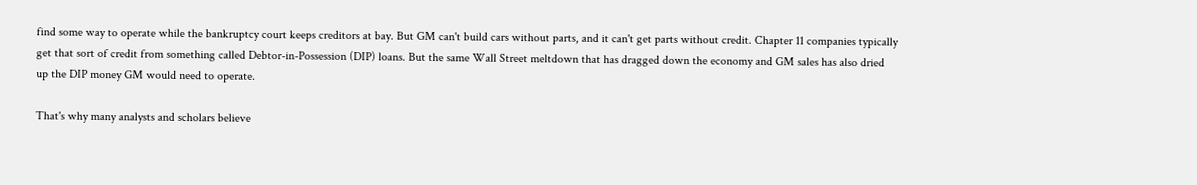find some way to operate while the bankruptcy court keeps creditors at bay. But GM can't build cars without parts, and it can't get parts without credit. Chapter 11 companies typically get that sort of credit from something called Debtor-in-Possession (DIP) loans. But the same Wall Street meltdown that has dragged down the economy and GM sales has also dried up the DIP money GM would need to operate.

That's why many analysts and scholars believe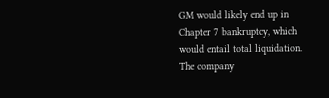GM would likely end up in Chapter 7 bankruptcy, which would entail total liquidation. The company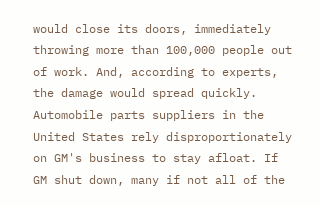would close its doors, immediately throwing more than 100,000 people out of work. And, according to experts, the damage would spread quickly. Automobile parts suppliers in the United States rely disproportionately on GM's business to stay afloat. If GM shut down, many if not all of the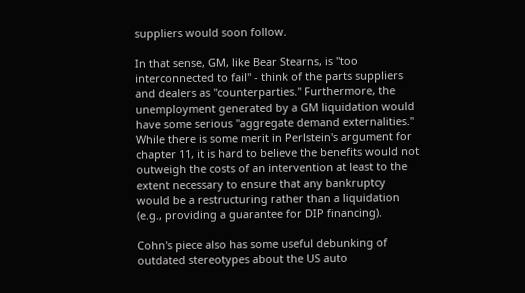suppliers would soon follow.

In that sense, GM, like Bear Stearns, is "too interconnected to fail" - think of the parts suppliers and dealers as "counterparties." Furthermore, the unemployment generated by a GM liquidation would have some serious "aggregate demand externalities." While there is some merit in Perlstein's argument for chapter 11, it is hard to believe the benefits would not outweigh the costs of an intervention at least to the extent necessary to ensure that any bankruptcy would be a restructuring rather than a liquidation (e.g., providing a guarantee for DIP financing).

Cohn's piece also has some useful debunking of outdated stereotypes about the US auto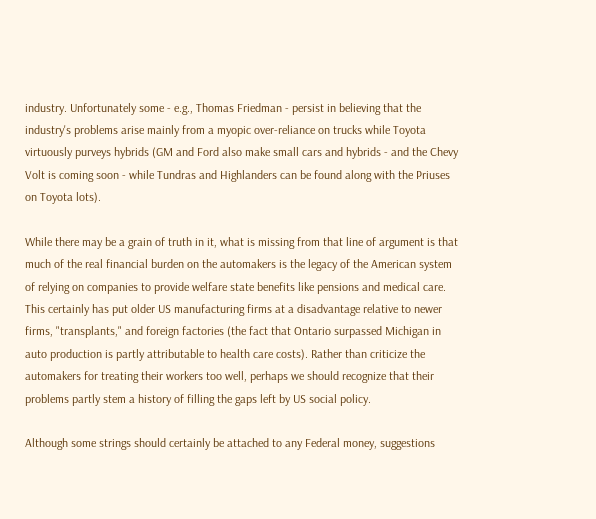industry. Unfortunately some - e.g., Thomas Friedman - persist in believing that the industry's problems arise mainly from a myopic over-reliance on trucks while Toyota virtuously purveys hybrids (GM and Ford also make small cars and hybrids - and the Chevy Volt is coming soon - while Tundras and Highlanders can be found along with the Priuses on Toyota lots).

While there may be a grain of truth in it, what is missing from that line of argument is that much of the real financial burden on the automakers is the legacy of the American system of relying on companies to provide welfare state benefits like pensions and medical care. This certainly has put older US manufacturing firms at a disadvantage relative to newer firms, "transplants," and foreign factories (the fact that Ontario surpassed Michigan in auto production is partly attributable to health care costs). Rather than criticize the automakers for treating their workers too well, perhaps we should recognize that their problems partly stem a history of filling the gaps left by US social policy.

Although some strings should certainly be attached to any Federal money, suggestions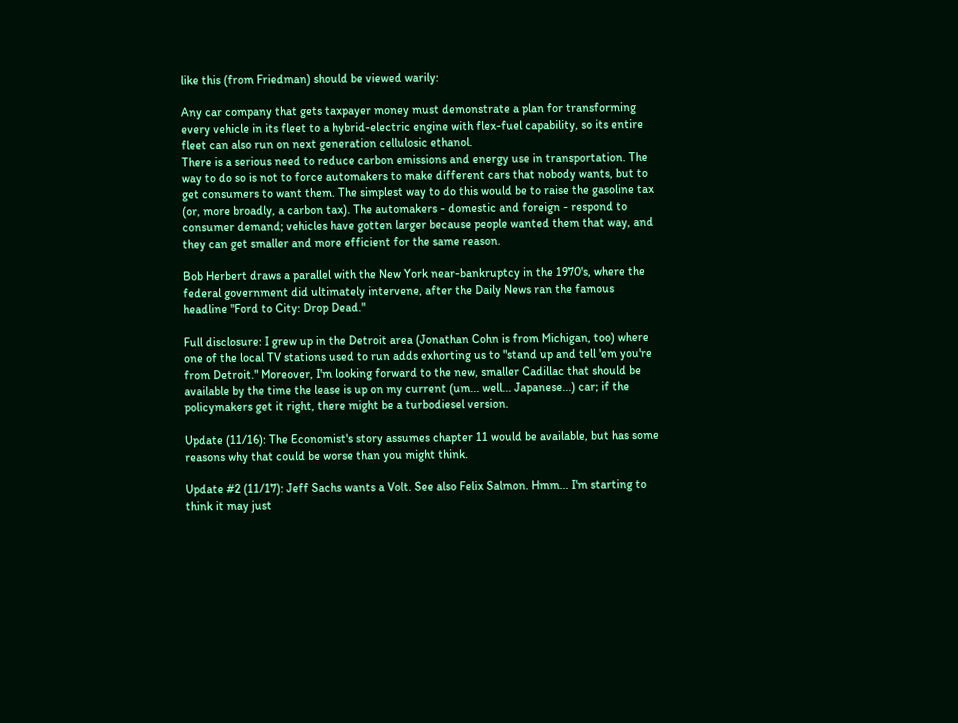like this (from Friedman) should be viewed warily:

Any car company that gets taxpayer money must demonstrate a plan for transforming every vehicle in its fleet to a hybrid-electric engine with flex-fuel capability, so its entire fleet can also run on next generation cellulosic ethanol.
There is a serious need to reduce carbon emissions and energy use in transportation. The way to do so is not to force automakers to make different cars that nobody wants, but to get consumers to want them. The simplest way to do this would be to raise the gasoline tax (or, more broadly, a carbon tax). The automakers - domestic and foreign - respond to consumer demand; vehicles have gotten larger because people wanted them that way, and they can get smaller and more efficient for the same reason.

Bob Herbert draws a parallel with the New York near-bankruptcy in the 1970's, where the federal government did ultimately intervene, after the Daily News ran the famous headline "Ford to City: Drop Dead."

Full disclosure: I grew up in the Detroit area (Jonathan Cohn is from Michigan, too) where one of the local TV stations used to run adds exhorting us to "stand up and tell 'em you're from Detroit." Moreover, I'm looking forward to the new, smaller Cadillac that should be available by the time the lease is up on my current (um... well... Japanese...) car; if the policymakers get it right, there might be a turbodiesel version.

Update (11/16): The Economist's story assumes chapter 11 would be available, but has some reasons why that could be worse than you might think.

Update #2 (11/17): Jeff Sachs wants a Volt. See also Felix Salmon. Hmm... I'm starting to think it may just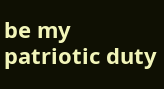be my patriotic duty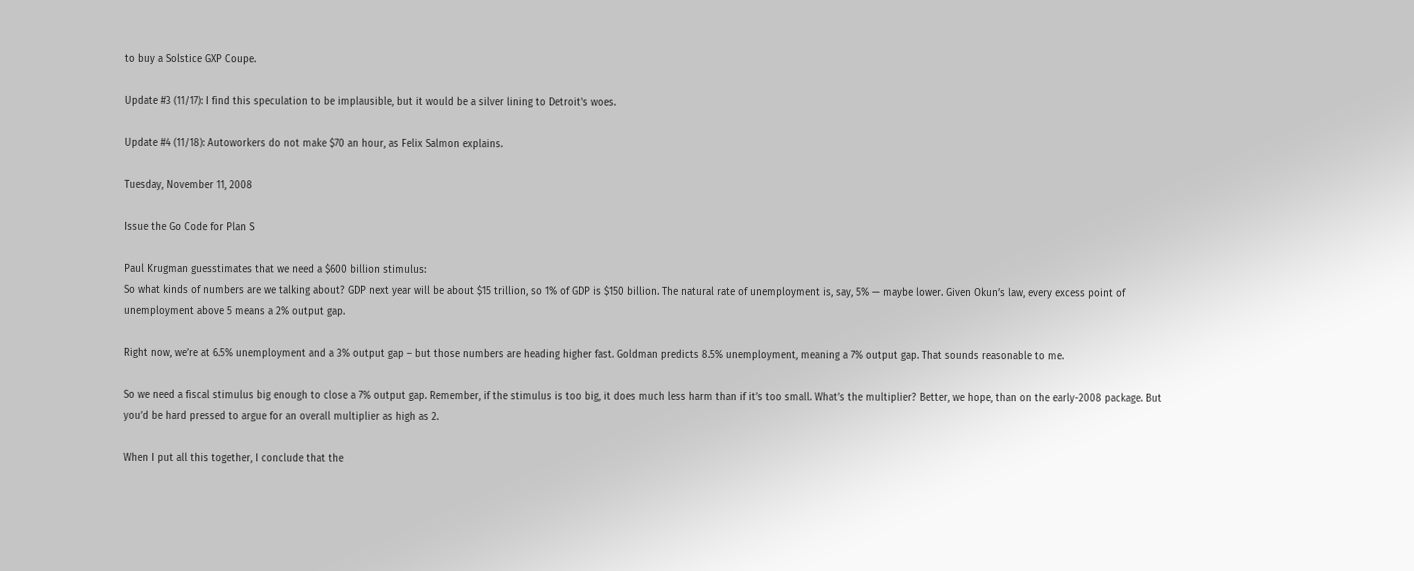to buy a Solstice GXP Coupe.

Update #3 (11/17): I find this speculation to be implausible, but it would be a silver lining to Detroit's woes.

Update #4 (11/18): Autoworkers do not make $70 an hour, as Felix Salmon explains.

Tuesday, November 11, 2008

Issue the Go Code for Plan S

Paul Krugman guesstimates that we need a $600 billion stimulus:
So what kinds of numbers are we talking about? GDP next year will be about $15 trillion, so 1% of GDP is $150 billion. The natural rate of unemployment is, say, 5% — maybe lower. Given Okun’s law, every excess point of unemployment above 5 means a 2% output gap.

Right now, we’re at 6.5% unemployment and a 3% output gap – but those numbers are heading higher fast. Goldman predicts 8.5% unemployment, meaning a 7% output gap. That sounds reasonable to me.

So we need a fiscal stimulus big enough to close a 7% output gap. Remember, if the stimulus is too big, it does much less harm than if it’s too small. What’s the multiplier? Better, we hope, than on the early-2008 package. But you’d be hard pressed to argue for an overall multiplier as high as 2.

When I put all this together, I conclude that the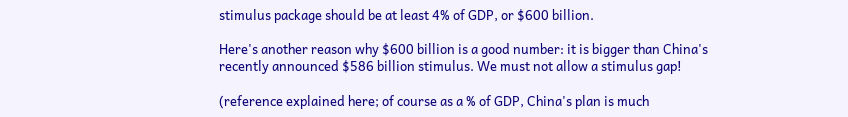stimulus package should be at least 4% of GDP, or $600 billion.

Here's another reason why $600 billion is a good number: it is bigger than China's recently announced $586 billion stimulus. We must not allow a stimulus gap!

(reference explained here; of course as a % of GDP, China's plan is much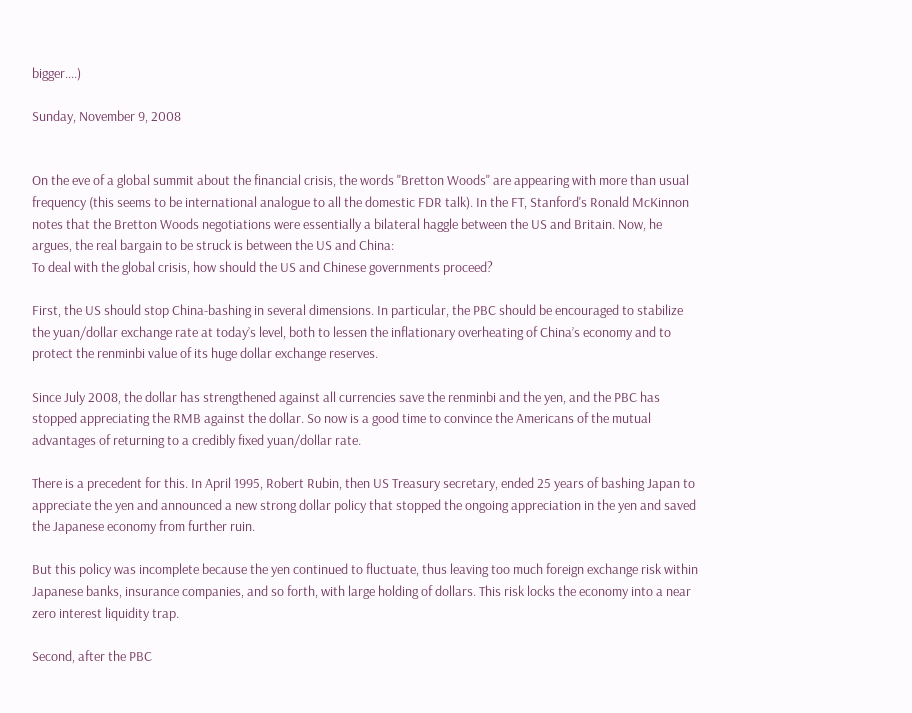bigger....)

Sunday, November 9, 2008


On the eve of a global summit about the financial crisis, the words "Bretton Woods" are appearing with more than usual frequency (this seems to be international analogue to all the domestic FDR talk). In the FT, Stanford's Ronald McKinnon notes that the Bretton Woods negotiations were essentially a bilateral haggle between the US and Britain. Now, he argues, the real bargain to be struck is between the US and China:
To deal with the global crisis, how should the US and Chinese governments proceed?

First, the US should stop China-bashing in several dimensions. In particular, the PBC should be encouraged to stabilize the yuan/dollar exchange rate at today’s level, both to lessen the inflationary overheating of China’s economy and to protect the renminbi value of its huge dollar exchange reserves.

Since July 2008, the dollar has strengthened against all currencies save the renminbi and the yen, and the PBC has stopped appreciating the RMB against the dollar. So now is a good time to convince the Americans of the mutual advantages of returning to a credibly fixed yuan/dollar rate.

There is a precedent for this. In April 1995, Robert Rubin, then US Treasury secretary, ended 25 years of bashing Japan to appreciate the yen and announced a new strong dollar policy that stopped the ongoing appreciation in the yen and saved the Japanese economy from further ruin.

But this policy was incomplete because the yen continued to fluctuate, thus leaving too much foreign exchange risk within Japanese banks, insurance companies, and so forth, with large holding of dollars. This risk locks the economy into a near zero interest liquidity trap.

Second, after the PBC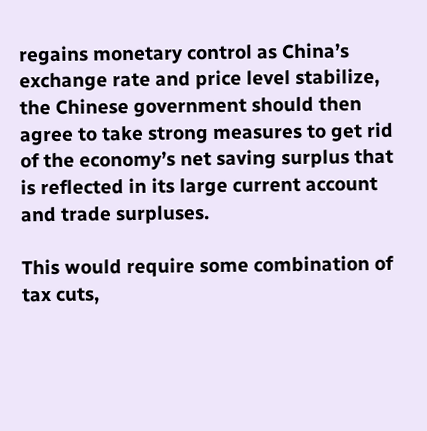regains monetary control as China’s exchange rate and price level stabilize, the Chinese government should then agree to take strong measures to get rid of the economy’s net saving surplus that is reflected in its large current account and trade surpluses.

This would require some combination of tax cuts,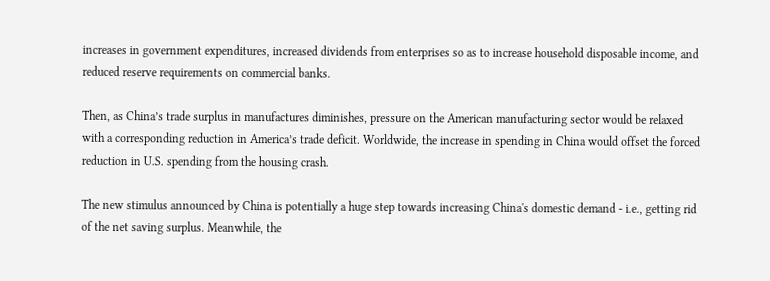increases in government expenditures, increased dividends from enterprises so as to increase household disposable income, and reduced reserve requirements on commercial banks.

Then, as China’s trade surplus in manufactures diminishes, pressure on the American manufacturing sector would be relaxed with a corresponding reduction in America’s trade deficit. Worldwide, the increase in spending in China would offset the forced reduction in U.S. spending from the housing crash.

The new stimulus announced by China is potentially a huge step towards increasing China's domestic demand - i.e., getting rid of the net saving surplus. Meanwhile, the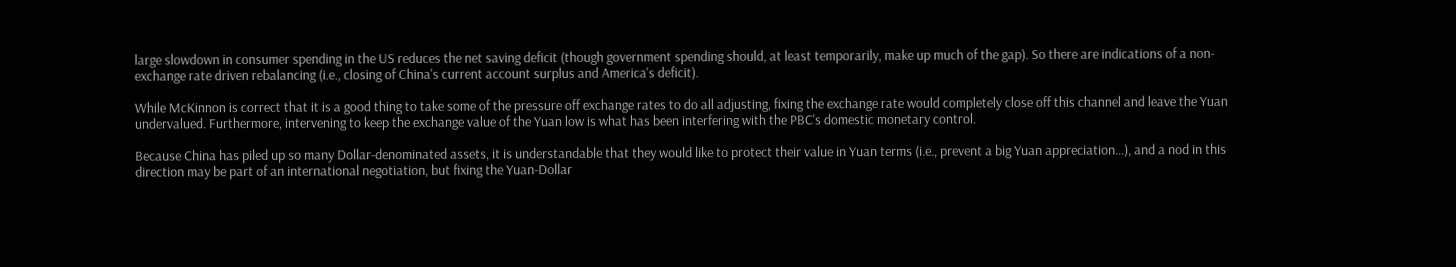large slowdown in consumer spending in the US reduces the net saving deficit (though government spending should, at least temporarily, make up much of the gap). So there are indications of a non-exchange rate driven rebalancing (i.e., closing of China's current account surplus and America's deficit).

While McKinnon is correct that it is a good thing to take some of the pressure off exchange rates to do all adjusting, fixing the exchange rate would completely close off this channel and leave the Yuan undervalued. Furthermore, intervening to keep the exchange value of the Yuan low is what has been interfering with the PBC's domestic monetary control.

Because China has piled up so many Dollar-denominated assets, it is understandable that they would like to protect their value in Yuan terms (i.e., prevent a big Yuan appreciation...), and a nod in this direction may be part of an international negotiation, but fixing the Yuan-Dollar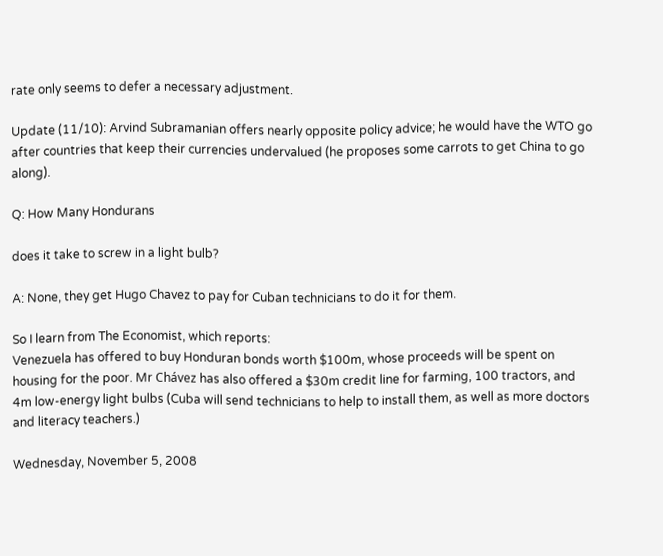rate only seems to defer a necessary adjustment.

Update (11/10): Arvind Subramanian offers nearly opposite policy advice; he would have the WTO go after countries that keep their currencies undervalued (he proposes some carrots to get China to go along).

Q: How Many Hondurans

does it take to screw in a light bulb?

A: None, they get Hugo Chavez to pay for Cuban technicians to do it for them.

So I learn from The Economist, which reports:
Venezuela has offered to buy Honduran bonds worth $100m, whose proceeds will be spent on housing for the poor. Mr Chávez has also offered a $30m credit line for farming, 100 tractors, and 4m low-energy light bulbs (Cuba will send technicians to help to install them, as well as more doctors and literacy teachers.)

Wednesday, November 5, 2008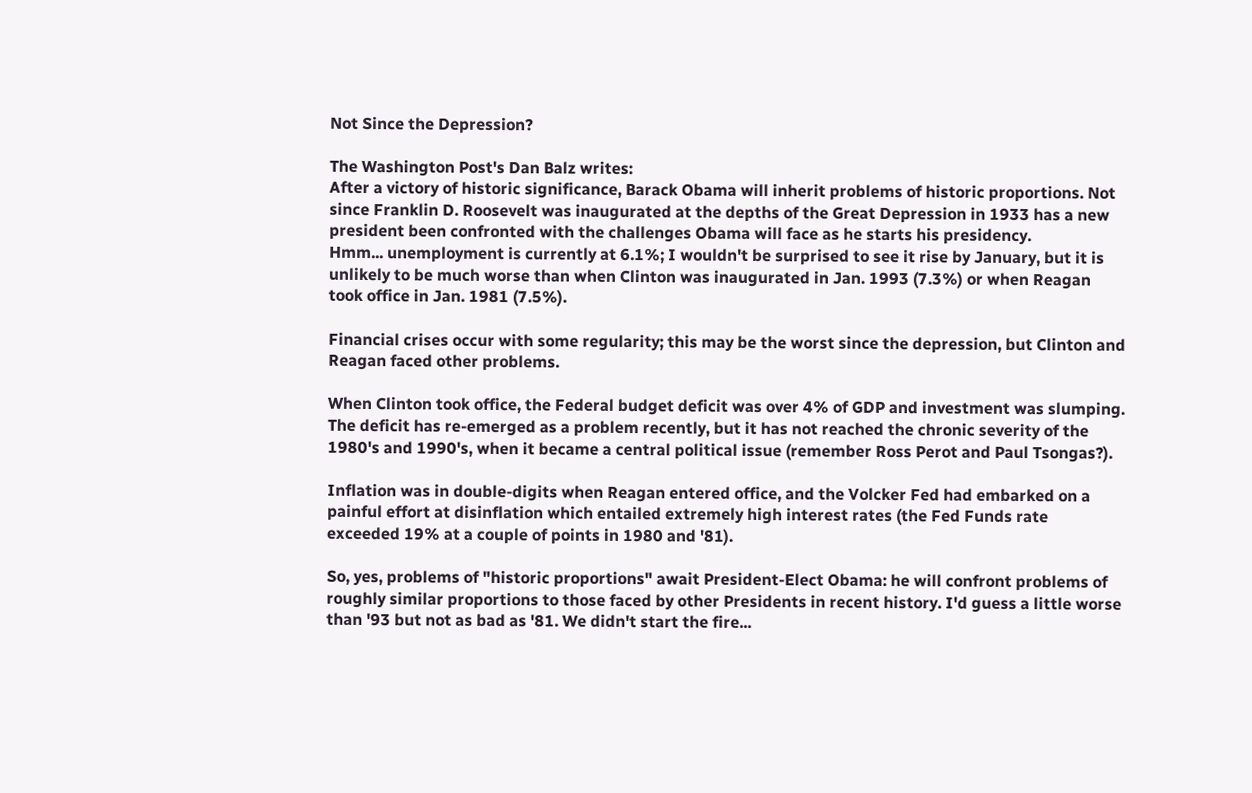Not Since the Depression?

The Washington Post's Dan Balz writes:
After a victory of historic significance, Barack Obama will inherit problems of historic proportions. Not since Franklin D. Roosevelt was inaugurated at the depths of the Great Depression in 1933 has a new president been confronted with the challenges Obama will face as he starts his presidency.
Hmm... unemployment is currently at 6.1%; I wouldn't be surprised to see it rise by January, but it is unlikely to be much worse than when Clinton was inaugurated in Jan. 1993 (7.3%) or when Reagan took office in Jan. 1981 (7.5%).

Financial crises occur with some regularity; this may be the worst since the depression, but Clinton and Reagan faced other problems.

When Clinton took office, the Federal budget deficit was over 4% of GDP and investment was slumping. The deficit has re-emerged as a problem recently, but it has not reached the chronic severity of the 1980's and 1990's, when it became a central political issue (remember Ross Perot and Paul Tsongas?).

Inflation was in double-digits when Reagan entered office, and the Volcker Fed had embarked on a painful effort at disinflation which entailed extremely high interest rates (the Fed Funds rate exceeded 19% at a couple of points in 1980 and '81).

So, yes, problems of "historic proportions" await President-Elect Obama: he will confront problems of roughly similar proportions to those faced by other Presidents in recent history. I'd guess a little worse than '93 but not as bad as '81. We didn't start the fire...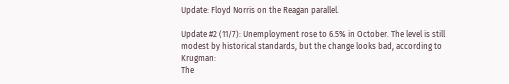Update: Floyd Norris on the Reagan parallel.

Update #2 (11/7): Unemployment rose to 6.5% in October. The level is still modest by historical standards, but the change looks bad, according to Krugman:
The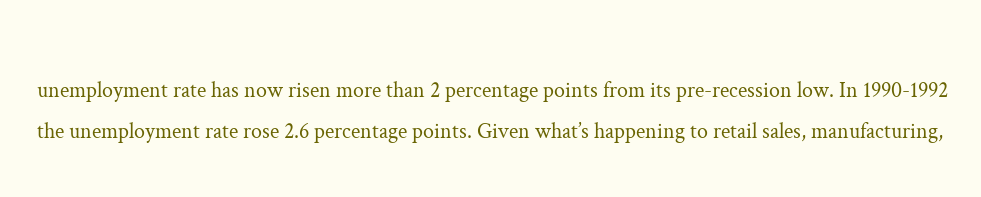unemployment rate has now risen more than 2 percentage points from its pre-recession low. In 1990-1992 the unemployment rate rose 2.6 percentage points. Given what’s happening to retail sales, manufacturing,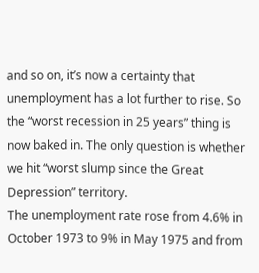and so on, it’s now a certainty that unemployment has a lot further to rise. So the “worst recession in 25 years” thing is now baked in. The only question is whether we hit “worst slump since the Great Depression” territory.
The unemployment rate rose from 4.6% in October 1973 to 9% in May 1975 and from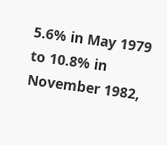5.6% in May 1979 to 10.8% in November 1982,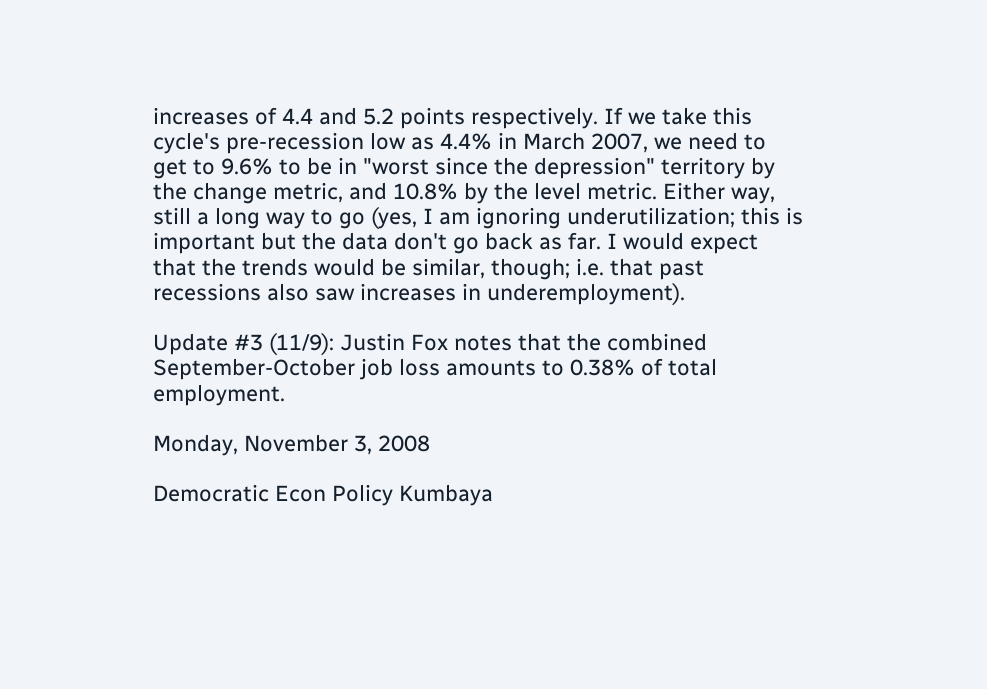increases of 4.4 and 5.2 points respectively. If we take this cycle's pre-recession low as 4.4% in March 2007, we need to get to 9.6% to be in "worst since the depression" territory by the change metric, and 10.8% by the level metric. Either way, still a long way to go (yes, I am ignoring underutilization; this is important but the data don't go back as far. I would expect that the trends would be similar, though; i.e. that past recessions also saw increases in underemployment).

Update #3 (11/9): Justin Fox notes that the combined September-October job loss amounts to 0.38% of total employment.

Monday, November 3, 2008

Democratic Econ Policy Kumbaya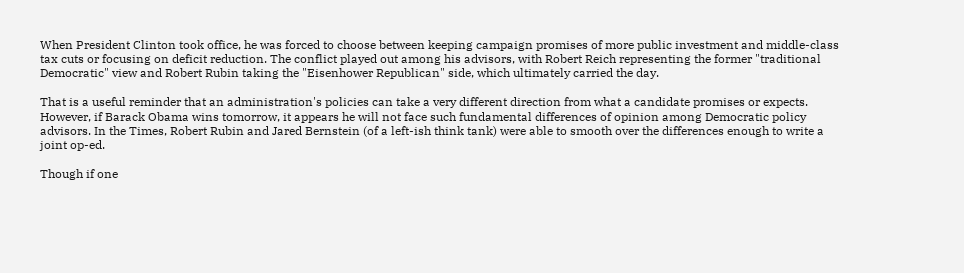When President Clinton took office, he was forced to choose between keeping campaign promises of more public investment and middle-class tax cuts or focusing on deficit reduction. The conflict played out among his advisors, with Robert Reich representing the former "traditional Democratic" view and Robert Rubin taking the "Eisenhower Republican" side, which ultimately carried the day.

That is a useful reminder that an administration's policies can take a very different direction from what a candidate promises or expects. However, if Barack Obama wins tomorrow, it appears he will not face such fundamental differences of opinion among Democratic policy advisors. In the Times, Robert Rubin and Jared Bernstein (of a left-ish think tank) were able to smooth over the differences enough to write a joint op-ed.

Though if one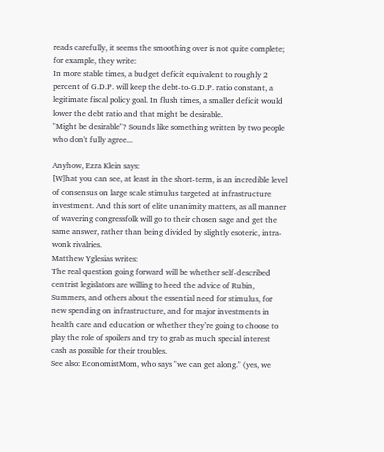reads carefully, it seems the smoothing over is not quite complete; for example, they write:
In more stable times, a budget deficit equivalent to roughly 2 percent of G.D.P. will keep the debt-to-G.D.P. ratio constant, a legitimate fiscal policy goal. In flush times, a smaller deficit would lower the debt ratio and that might be desirable.
"Might be desirable"? Sounds like something written by two people who don't fully agree...

Anyhow, Ezra Klein says:
[W]hat you can see, at least in the short-term, is an incredible level of consensus on large scale stimulus targeted at infrastructure investment. And this sort of elite unanimity matters, as all manner of wavering congressfolk will go to their chosen sage and get the same answer, rather than being divided by slightly esoteric, intra-wonk rivalries.
Matthew Yglesias writes:
The real question going forward will be whether self-described centrist legislators are willing to heed the advice of Rubin, Summers, and others about the essential need for stimulus, for new spending on infrastructure, and for major investments in health care and education or whether they’re going to choose to play the role of spoilers and try to grab as much special interest cash as possible for their troubles.
See also: EconomistMom, who says "we can get along." (yes, we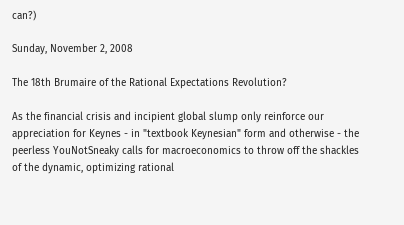can?)

Sunday, November 2, 2008

The 18th Brumaire of the Rational Expectations Revolution?

As the financial crisis and incipient global slump only reinforce our appreciation for Keynes - in "textbook Keynesian" form and otherwise - the peerless YouNotSneaky calls for macroeconomics to throw off the shackles of the dynamic, optimizing rational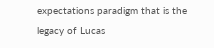expectations paradigm that is the legacy of Lucas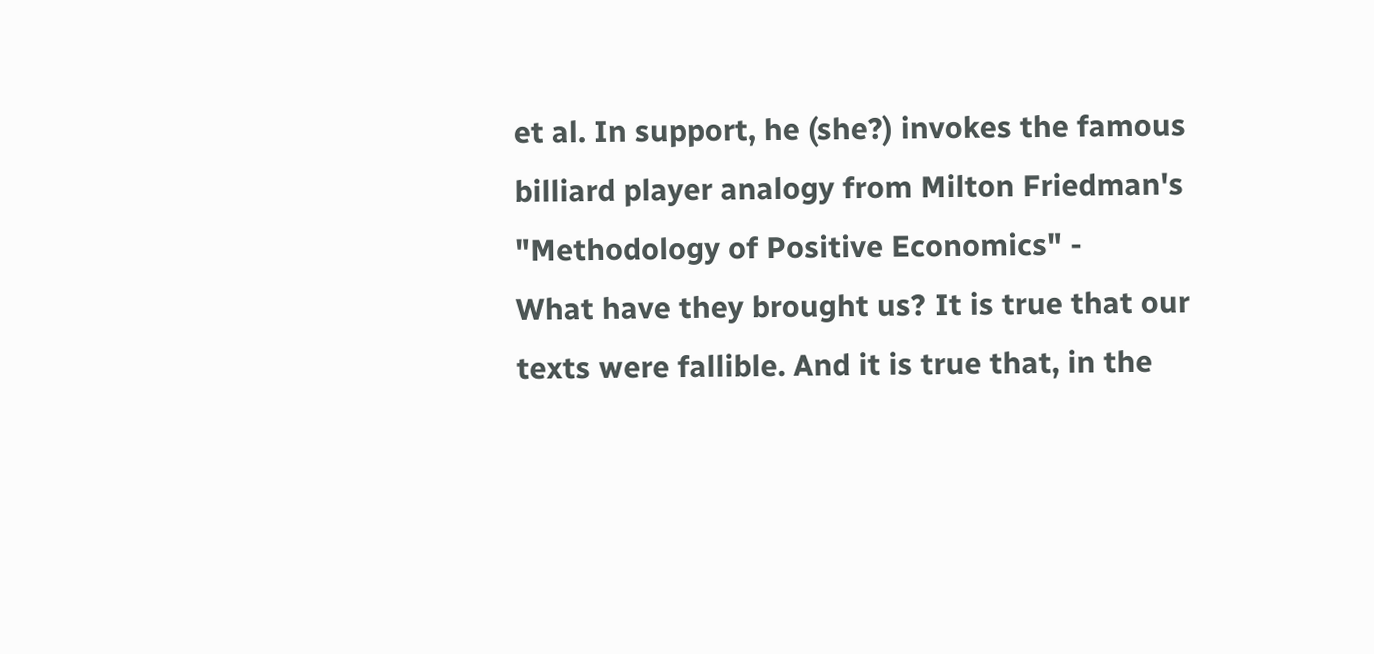et al. In support, he (she?) invokes the famous billiard player analogy from Milton Friedman's "Methodology of Positive Economics" -
What have they brought us? It is true that our texts were fallible. And it is true that, in the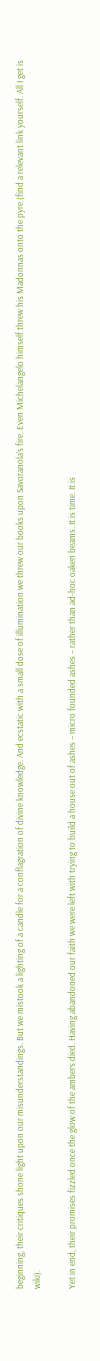beginning, their critiques shone light upon our misunderstandings. But we mistook a lighting of a candle for a conflagration of divine knowledge. And ecstatic with a small dose of illumination we threw our books upon Savoranola’s fire. Even Michelangelo himself threw his Madonnas onto the pyre (find a relevant link yourself. All I get is wiki).

Yet in end, their promises fizzled once the glow of the ambers died. Having abandoned our faith we were left with trying to build a house out of ashes – micro founded ashes – rather than ad-hoc oaken beams. It is time. It is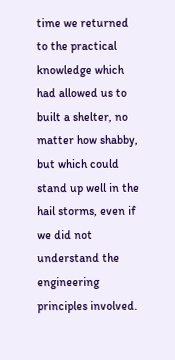time we returned to the practical knowledge which had allowed us to built a shelter, no matter how shabby, but which could stand up well in the hail storms, even if we did not understand the engineering principles involved.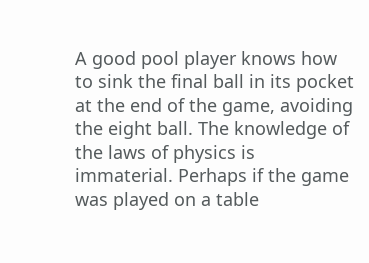A good pool player knows how to sink the final ball in its pocket at the end of the game, avoiding the eight ball. The knowledge of the laws of physics is immaterial. Perhaps if the game was played on a table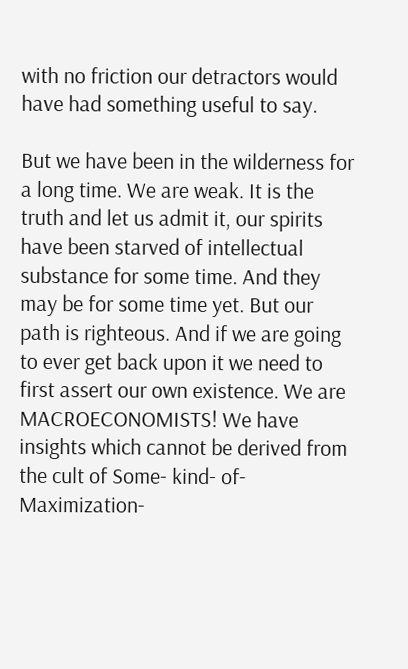with no friction our detractors would have had something useful to say.

But we have been in the wilderness for a long time. We are weak. It is the truth and let us admit it, our spirits have been starved of intellectual substance for some time. And they may be for some time yet. But our path is righteous. And if we are going to ever get back upon it we need to first assert our own existence. We are MACROECONOMISTS! We have insights which cannot be derived from the cult of Some- kind- of- Maximization-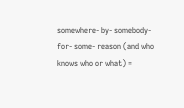somewhere- by- somebody- for- some- reason (and who knows who or what) =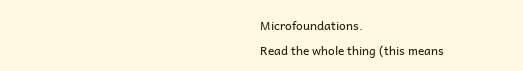Microfoundations.
Read the whole thing (this means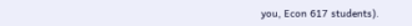you, Econ 617 students).